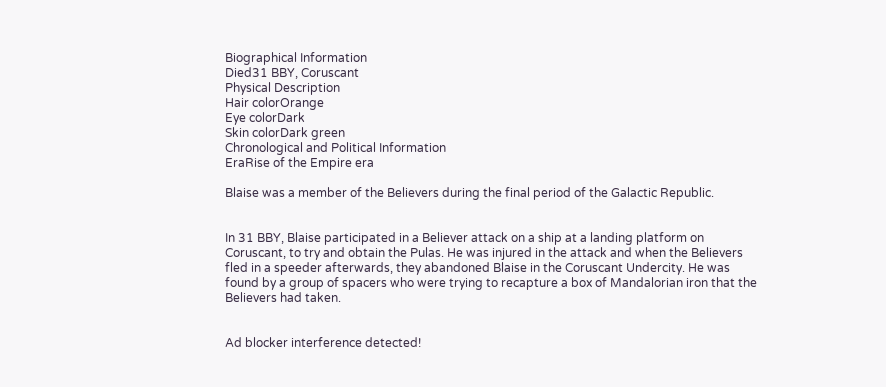Biographical Information
Died31 BBY, Coruscant
Physical Description
Hair colorOrange
Eye colorDark
Skin colorDark green
Chronological and Political Information
EraRise of the Empire era

Blaise was a member of the Believers during the final period of the Galactic Republic.


In 31 BBY, Blaise participated in a Believer attack on a ship at a landing platform on Coruscant, to try and obtain the Pulas. He was injured in the attack and when the Believers fled in a speeder afterwards, they abandoned Blaise in the Coruscant Undercity. He was found by a group of spacers who were trying to recapture a box of Mandalorian iron that the Believers had taken.


Ad blocker interference detected!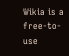Wikia is a free-to-use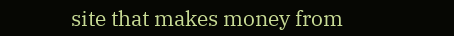site that makes money from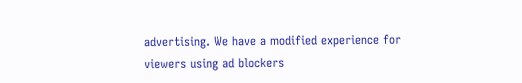advertising. We have a modified experience for viewers using ad blockers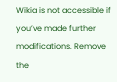Wikia is not accessible if you’ve made further modifications. Remove the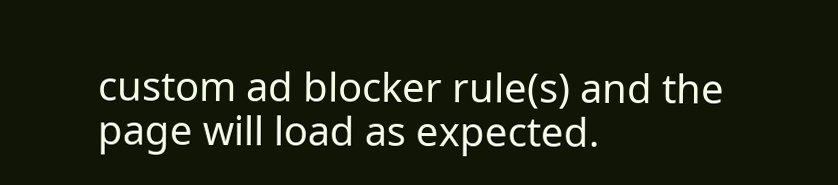custom ad blocker rule(s) and the page will load as expected.